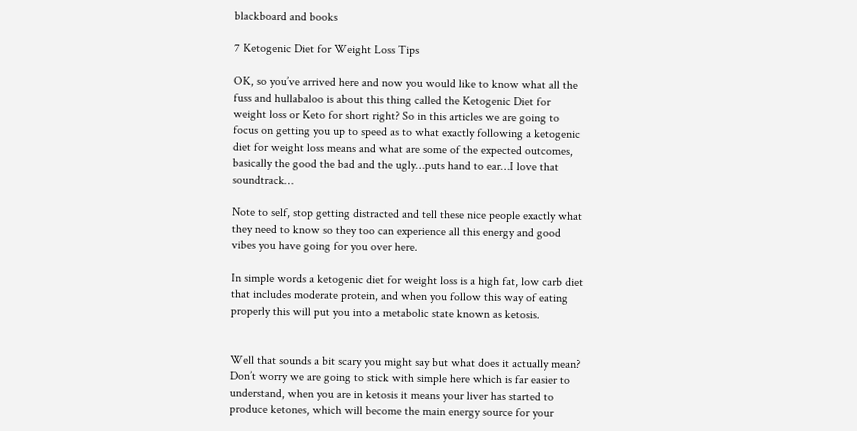blackboard and books

7 Ketogenic Diet for Weight Loss Tips

OK, so you’ve arrived here and now you would like to know what all the fuss and hullabaloo is about this thing called the Ketogenic Diet for weight loss or Keto for short right? So in this articles we are going to focus on getting you up to speed as to what exactly following a ketogenic diet for weight loss means and what are some of the expected outcomes, basically the good the bad and the ugly…puts hand to ear…I love that soundtrack…

Note to self, stop getting distracted and tell these nice people exactly what they need to know so they too can experience all this energy and good vibes you have going for you over here.

In simple words a ketogenic diet for weight loss is a high fat, low carb diet that includes moderate protein, and when you follow this way of eating properly this will put you into a metabolic state known as ketosis.


Well that sounds a bit scary you might say but what does it actually mean? Don’t worry we are going to stick with simple here which is far easier to understand, when you are in ketosis it means your liver has started to produce ketones, which will become the main energy source for your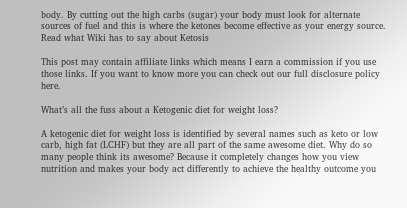body. By cutting out the high carbs (sugar) your body must look for alternate sources of fuel and this is where the ketones become effective as your energy source. Read what Wiki has to say about Ketosis

This post may contain affiliate links which means I earn a commission if you use those links. If you want to know more you can check out our full disclosure policy here.

What’s all the fuss about a Ketogenic diet for weight loss?

A ketogenic diet for weight loss is identified by several names such as keto or low carb, high fat (LCHF) but they are all part of the same awesome diet. Why do so many people think its awesome? Because it completely changes how you view nutrition and makes your body act differently to achieve the healthy outcome you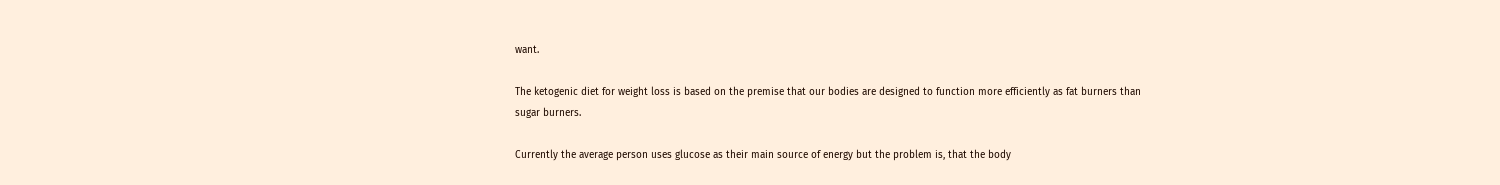want.

The ketogenic diet for weight loss is based on the premise that our bodies are designed to function more efficiently as fat burners than sugar burners.

Currently the average person uses glucose as their main source of energy but the problem is, that the body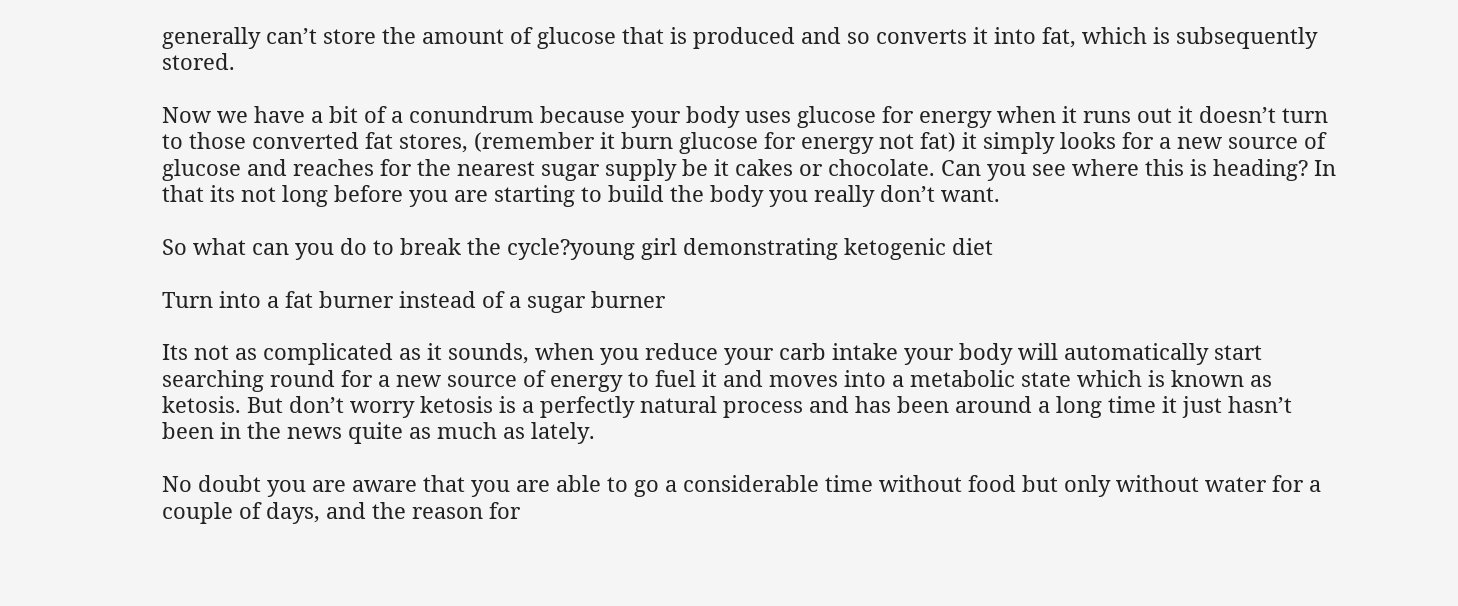generally can’t store the amount of glucose that is produced and so converts it into fat, which is subsequently stored.

Now we have a bit of a conundrum because your body uses glucose for energy when it runs out it doesn’t turn to those converted fat stores, (remember it burn glucose for energy not fat) it simply looks for a new source of glucose and reaches for the nearest sugar supply be it cakes or chocolate. Can you see where this is heading? In that its not long before you are starting to build the body you really don’t want.

So what can you do to break the cycle?young girl demonstrating ketogenic diet

Turn into a fat burner instead of a sugar burner

Its not as complicated as it sounds, when you reduce your carb intake your body will automatically start searching round for a new source of energy to fuel it and moves into a metabolic state which is known as ketosis. But don’t worry ketosis is a perfectly natural process and has been around a long time it just hasn’t been in the news quite as much as lately.

No doubt you are aware that you are able to go a considerable time without food but only without water for a couple of days, and the reason for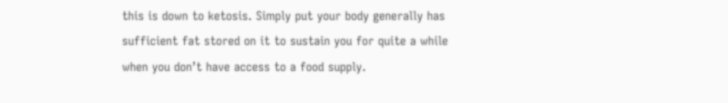this is down to ketosis. Simply put your body generally has sufficient fat stored on it to sustain you for quite a while when you don’t have access to a food supply.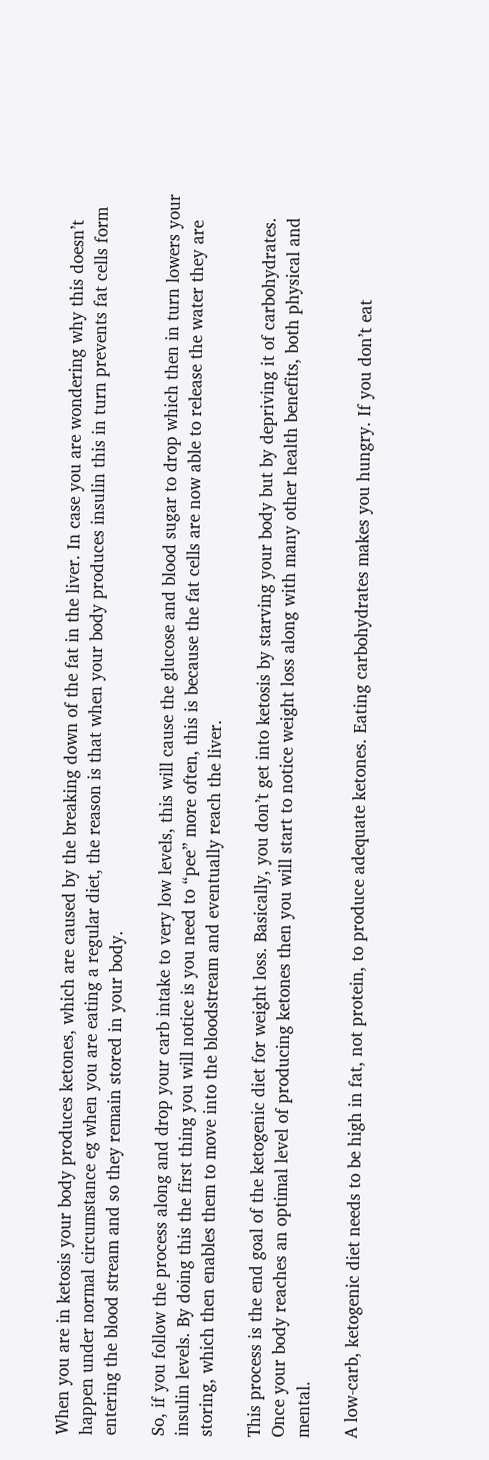When you are in ketosis your body produces ketones, which are caused by the breaking down of the fat in the liver. In case you are wondering why this doesn’t happen under normal circumstance eg when you are eating a regular diet, the reason is that when your body produces insulin this in turn prevents fat cells form entering the blood stream and so they remain stored in your body.

So, if you follow the process along and drop your carb intake to very low levels, this will cause the glucose and blood sugar to drop which then in turn lowers your insulin levels. By doing this the first thing you will notice is you need to “pee” more often, this is because the fat cells are now able to release the water they are storing, which then enables them to move into the bloodstream and eventually reach the liver.

This process is the end goal of the ketogenic diet for weight loss. Basically, you don’t get into ketosis by starving your body but by depriving it of carbohydrates. Once your body reaches an optimal level of producing ketones then you will start to notice weight loss along with many other health benefits, both physical and mental.

A low-carb, ketogenic diet needs to be high in fat, not protein, to produce adequate ketones. Eating carbohydrates makes you hungry. If you don’t eat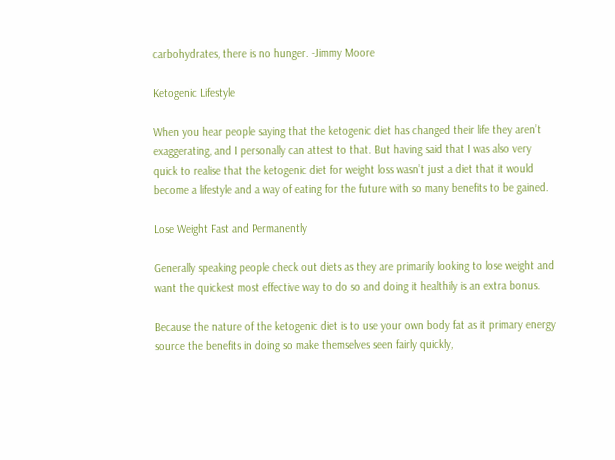carbohydrates, there is no hunger. -Jimmy Moore

Ketogenic Lifestyle

When you hear people saying that the ketogenic diet has changed their life they aren’t exaggerating, and I personally can attest to that. But having said that I was also very quick to realise that the ketogenic diet for weight loss wasn’t just a diet that it would become a lifestyle and a way of eating for the future with so many benefits to be gained.

Lose Weight Fast and Permanently

Generally speaking people check out diets as they are primarily looking to lose weight and want the quickest most effective way to do so and doing it healthily is an extra bonus.

Because the nature of the ketogenic diet is to use your own body fat as it primary energy source the benefits in doing so make themselves seen fairly quickly,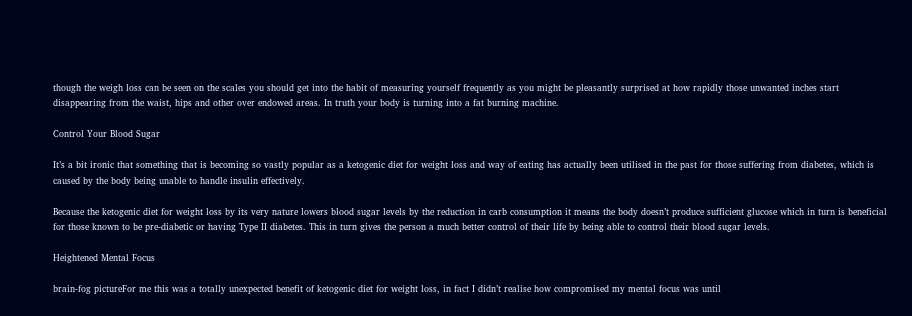though the weigh loss can be seen on the scales you should get into the habit of measuring yourself frequently as you might be pleasantly surprised at how rapidly those unwanted inches start disappearing from the waist, hips and other over endowed areas. In truth your body is turning into a fat burning machine.

Control Your Blood Sugar

It’s a bit ironic that something that is becoming so vastly popular as a ketogenic diet for weight loss and way of eating has actually been utilised in the past for those suffering from diabetes, which is caused by the body being unable to handle insulin effectively.

Because the ketogenic diet for weight loss by its very nature lowers blood sugar levels by the reduction in carb consumption it means the body doesn’t produce sufficient glucose which in turn is beneficial for those known to be pre-diabetic or having Type II diabetes. This in turn gives the person a much better control of their life by being able to control their blood sugar levels.

Heightened Mental Focus

brain-fog pictureFor me this was a totally unexpected benefit of ketogenic diet for weight loss, in fact I didn’t realise how compromised my mental focus was until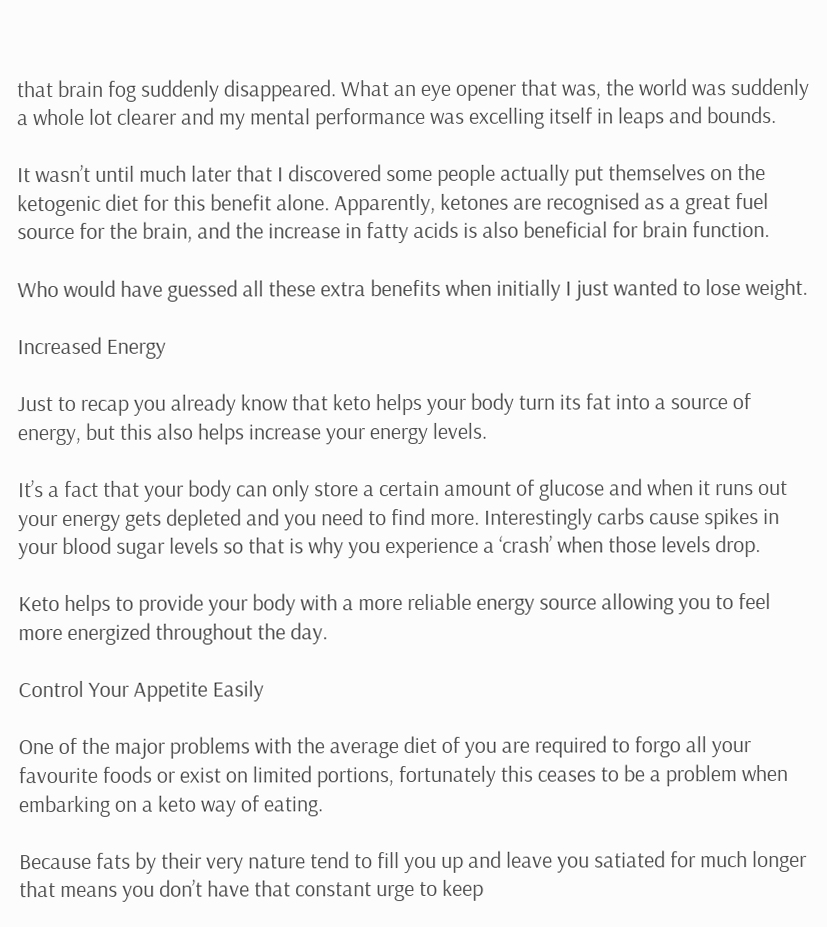that brain fog suddenly disappeared. What an eye opener that was, the world was suddenly a whole lot clearer and my mental performance was excelling itself in leaps and bounds.

It wasn’t until much later that I discovered some people actually put themselves on the ketogenic diet for this benefit alone. Apparently, ketones are recognised as a great fuel source for the brain, and the increase in fatty acids is also beneficial for brain function.

Who would have guessed all these extra benefits when initially I just wanted to lose weight.

Increased Energy

Just to recap you already know that keto helps your body turn its fat into a source of energy, but this also helps increase your energy levels.

It’s a fact that your body can only store a certain amount of glucose and when it runs out your energy gets depleted and you need to find more. Interestingly carbs cause spikes in your blood sugar levels so that is why you experience a ‘crash’ when those levels drop.

Keto helps to provide your body with a more reliable energy source allowing you to feel more energized throughout the day.

Control Your Appetite Easily

One of the major problems with the average diet of you are required to forgo all your favourite foods or exist on limited portions, fortunately this ceases to be a problem when embarking on a keto way of eating.

Because fats by their very nature tend to fill you up and leave you satiated for much longer that means you don’t have that constant urge to keep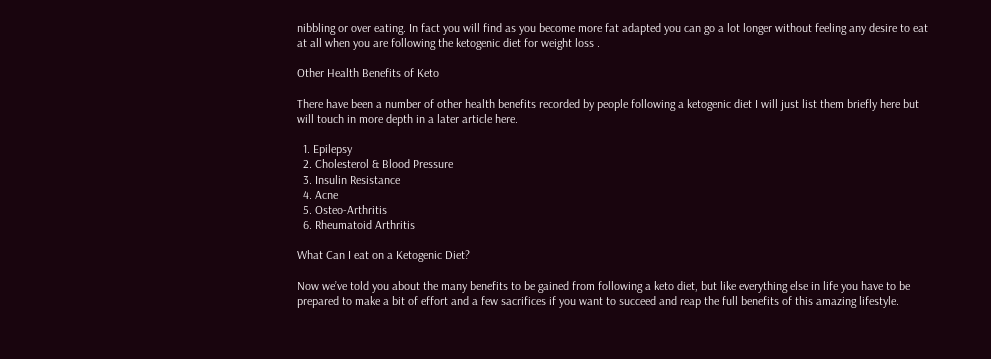nibbling or over eating. In fact you will find as you become more fat adapted you can go a lot longer without feeling any desire to eat at all when you are following the ketogenic diet for weight loss .

Other Health Benefits of Keto

There have been a number of other health benefits recorded by people following a ketogenic diet I will just list them briefly here but will touch in more depth in a later article here.

  1. Epilepsy
  2. Cholesterol & Blood Pressure
  3. Insulin Resistance
  4. Acne
  5. Osteo-Arthritis
  6. Rheumatoid Arthritis

What Can I eat on a Ketogenic Diet?

Now we’ve told you about the many benefits to be gained from following a keto diet, but like everything else in life you have to be prepared to make a bit of effort and a few sacrifices if you want to succeed and reap the full benefits of this amazing lifestyle.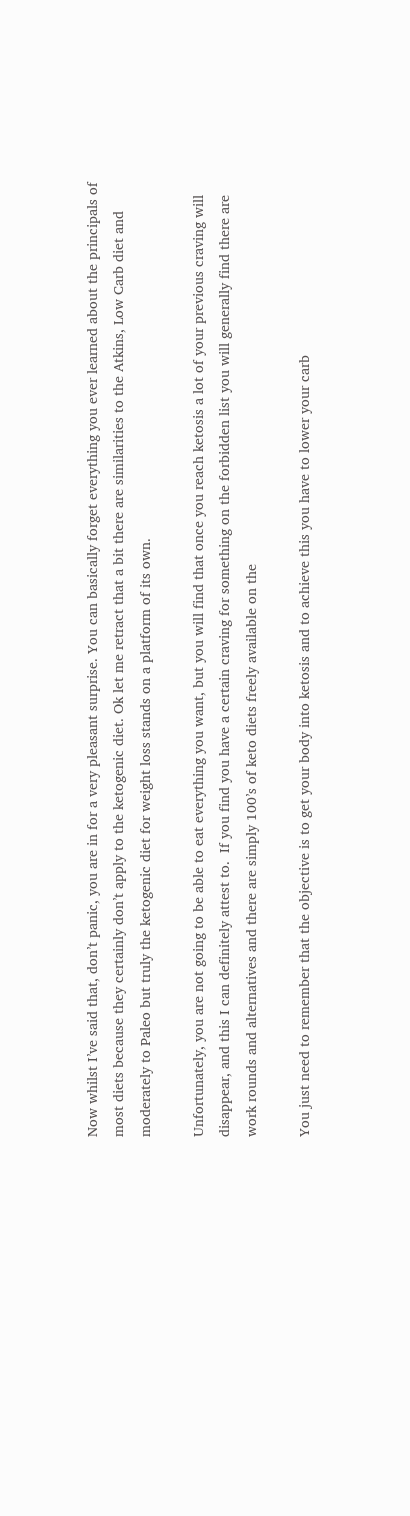Now whilst I’ve said that, don’t panic, you are in for a very pleasant surprise. You can basically forget everything you ever learned about the principals of most diets because they certainly don’t apply to the ketogenic diet. Ok let me retract that a bit there are similarities to the Atkins, Low Carb diet and moderately to Paleo but truly the ketogenic diet for weight loss stands on a platform of its own.

Unfortunately, you are not going to be able to eat everything you want, but you will find that once you reach ketosis a lot of your previous craving will disappear, and this I can definitely attest to.  If you find you have a certain craving for something on the forbidden list you will generally find there are work rounds and alternatives and there are simply 100’s of keto diets freely available on the

You just need to remember that the objective is to get your body into ketosis and to achieve this you have to lower your carb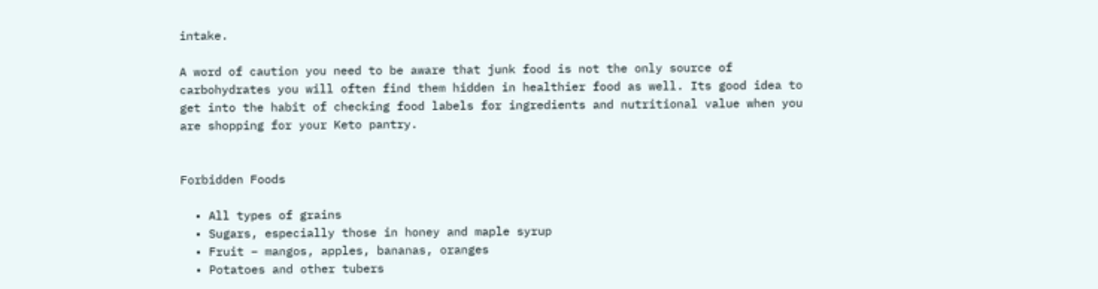intake.

A word of caution you need to be aware that junk food is not the only source of carbohydrates you will often find them hidden in healthier food as well. Its good idea to get into the habit of checking food labels for ingredients and nutritional value when you are shopping for your Keto pantry.


Forbidden Foods

  • All types of grains
  • Sugars, especially those in honey and maple syrup
  • Fruit – mangos, apples, bananas, oranges
  • Potatoes and other tubers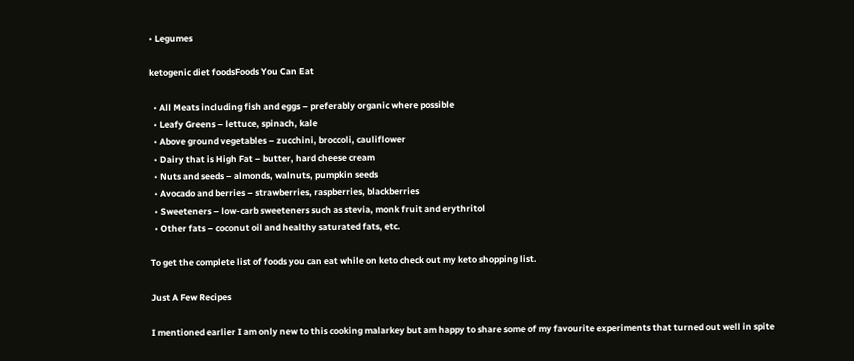• Legumes

ketogenic diet foodsFoods You Can Eat

  • All Meats including fish and eggs – preferably organic where possible
  • Leafy Greens – lettuce, spinach, kale
  • Above ground vegetables – zucchini, broccoli, cauliflower
  • Dairy that is High Fat – butter, hard cheese cream
  • Nuts and seeds – almonds, walnuts, pumpkin seeds
  • Avocado and berries – strawberries, raspberries, blackberries
  • Sweeteners – low-carb sweeteners such as stevia, monk fruit and erythritol
  • Other fats – coconut oil and healthy saturated fats, etc.

To get the complete list of foods you can eat while on keto check out my keto shopping list.

Just A Few Recipes

I mentioned earlier I am only new to this cooking malarkey but am happy to share some of my favourite experiments that turned out well in spite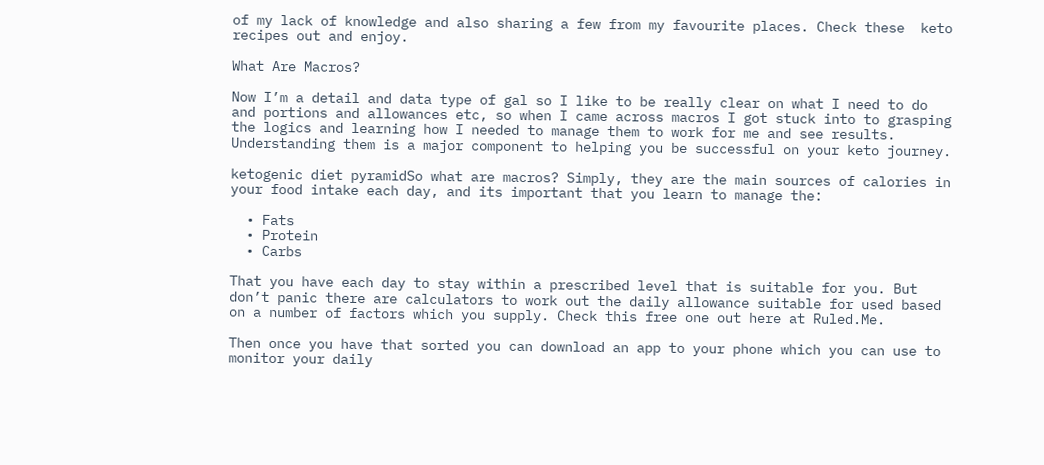of my lack of knowledge and also sharing a few from my favourite places. Check these  keto recipes out and enjoy.

What Are Macros?

Now I’m a detail and data type of gal so I like to be really clear on what I need to do and portions and allowances etc, so when I came across macros I got stuck into to grasping the logics and learning how I needed to manage them to work for me and see results. Understanding them is a major component to helping you be successful on your keto journey.

ketogenic diet pyramidSo what are macros? Simply, they are the main sources of calories in your food intake each day, and its important that you learn to manage the:

  • Fats
  • Protein
  • Carbs

That you have each day to stay within a prescribed level that is suitable for you. But don’t panic there are calculators to work out the daily allowance suitable for used based on a number of factors which you supply. Check this free one out here at Ruled.Me.

Then once you have that sorted you can download an app to your phone which you can use to monitor your daily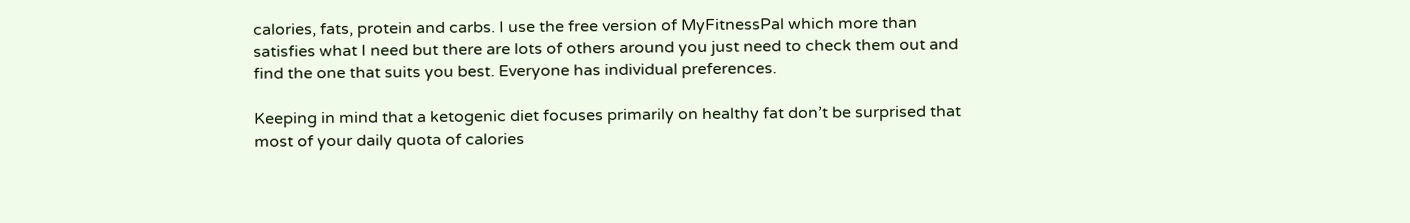calories, fats, protein and carbs. I use the free version of MyFitnessPal which more than satisfies what I need but there are lots of others around you just need to check them out and find the one that suits you best. Everyone has individual preferences.

Keeping in mind that a ketogenic diet focuses primarily on healthy fat don’t be surprised that most of your daily quota of calories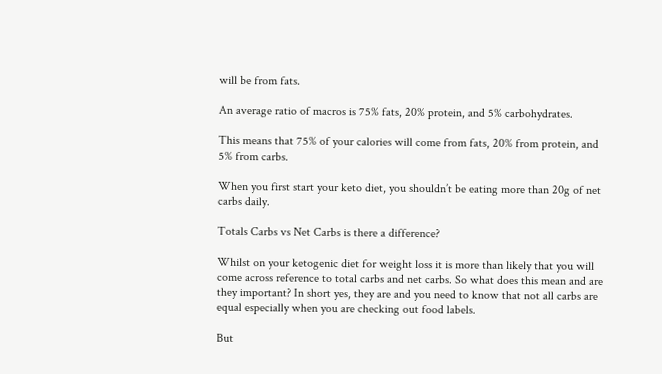will be from fats.

An average ratio of macros is 75% fats, 20% protein, and 5% carbohydrates.

This means that 75% of your calories will come from fats, 20% from protein, and 5% from carbs.

When you first start your keto diet, you shouldn’t be eating more than 20g of net carbs daily.

Totals Carbs vs Net Carbs is there a difference?

Whilst on your ketogenic diet for weight loss it is more than likely that you will come across reference to total carbs and net carbs. So what does this mean and are they important? In short yes, they are and you need to know that not all carbs are equal especially when you are checking out food labels.

But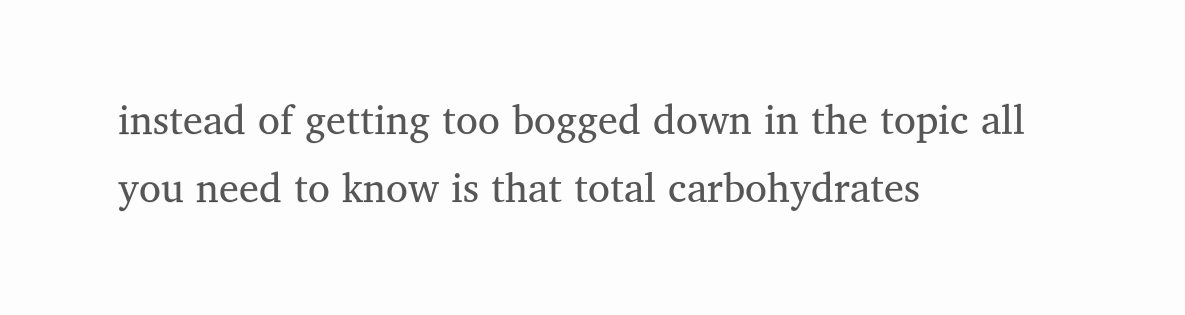instead of getting too bogged down in the topic all you need to know is that total carbohydrates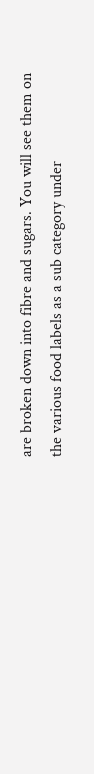are broken down into fibre and sugars. You will see them on the various food labels as a sub category under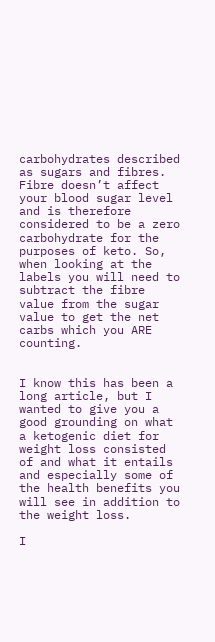carbohydrates described as sugars and fibres. Fibre doesn’t affect your blood sugar level and is therefore considered to be a zero carbohydrate for the purposes of keto. So, when looking at the labels you will need to subtract the fibre value from the sugar value to get the net carbs which you ARE counting.


I know this has been a long article, but I wanted to give you a good grounding on what a ketogenic diet for weight loss consisted of and what it entails and especially some of the health benefits you will see in addition to the weight loss.

I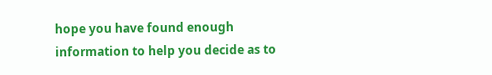hope you have found enough information to help you decide as to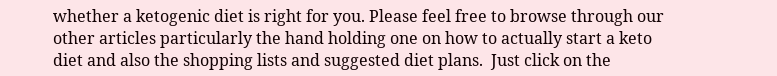whether a ketogenic diet is right for you. Please feel free to browse through our other articles particularly the hand holding one on how to actually start a keto diet and also the shopping lists and suggested diet plans.  Just click on the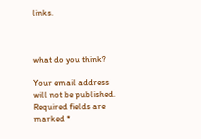links.



what do you think?

Your email address will not be published. Required fields are marked *